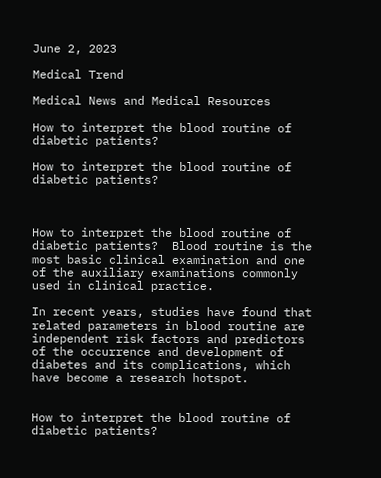June 2, 2023

Medical Trend

Medical News and Medical Resources

How to interpret the blood routine of diabetic patients?

How to interpret the blood routine of diabetic patients?



How to interpret the blood routine of diabetic patients?  Blood routine is the most basic clinical examination and one of the auxiliary examinations commonly used in clinical practice.

In recent years, studies have found that related parameters in blood routine are independent risk factors and predictors of the occurrence and development of diabetes and its complications, which have become a research hotspot.


How to interpret the blood routine of diabetic patients?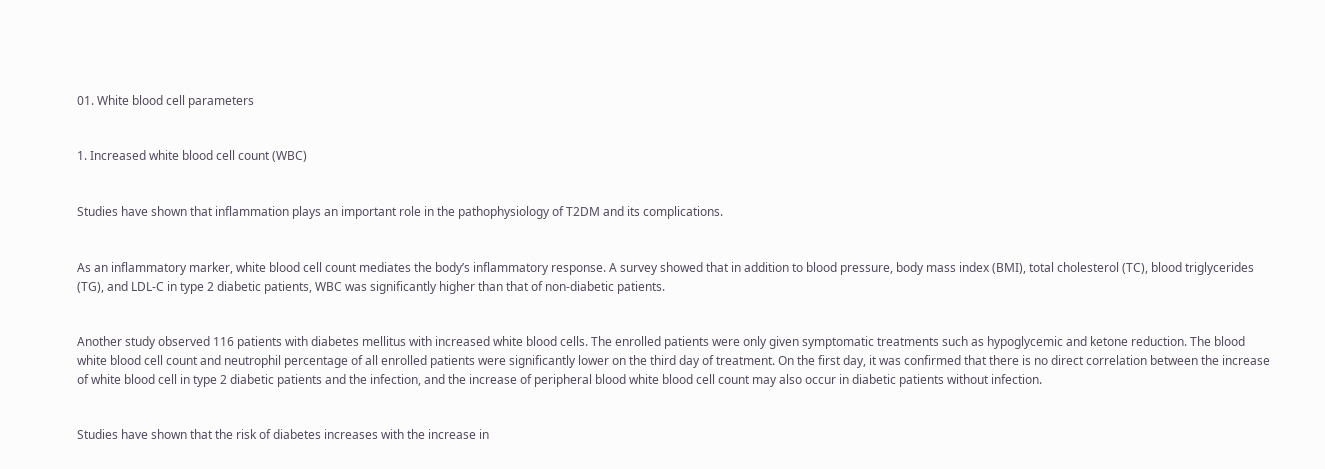01. White blood cell parameters


1. Increased white blood cell count (WBC)


Studies have shown that inflammation plays an important role in the pathophysiology of T2DM and its complications.


As an inflammatory marker, white blood cell count mediates the body’s inflammatory response. A survey showed that in addition to blood pressure, body mass index (BMI), total cholesterol (TC), blood triglycerides (TG), and LDL-C in type 2 diabetic patients, WBC was significantly higher than that of non-diabetic patients.


Another study observed 116 patients with diabetes mellitus with increased white blood cells. The enrolled patients were only given symptomatic treatments such as hypoglycemic and ketone reduction. The blood white blood cell count and neutrophil percentage of all enrolled patients were significantly lower on the third day of treatment. On the first day, it was confirmed that there is no direct correlation between the increase of white blood cell in type 2 diabetic patients and the infection, and the increase of peripheral blood white blood cell count may also occur in diabetic patients without infection.


Studies have shown that the risk of diabetes increases with the increase in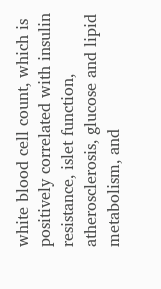white blood cell count, which is positively correlated with insulin resistance, islet function, atherosclerosis, glucose and lipid metabolism, and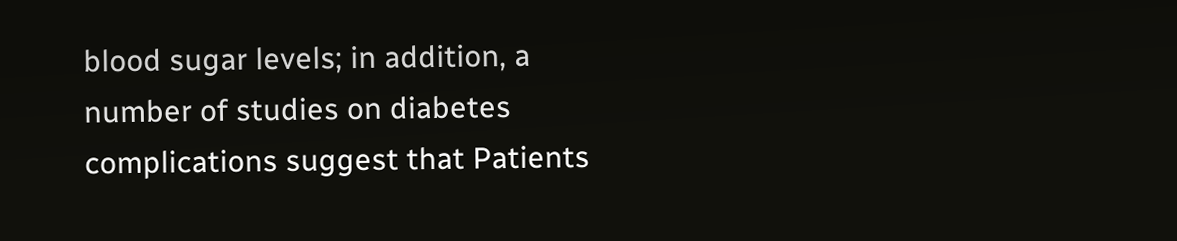blood sugar levels; in addition, a number of studies on diabetes complications suggest that Patients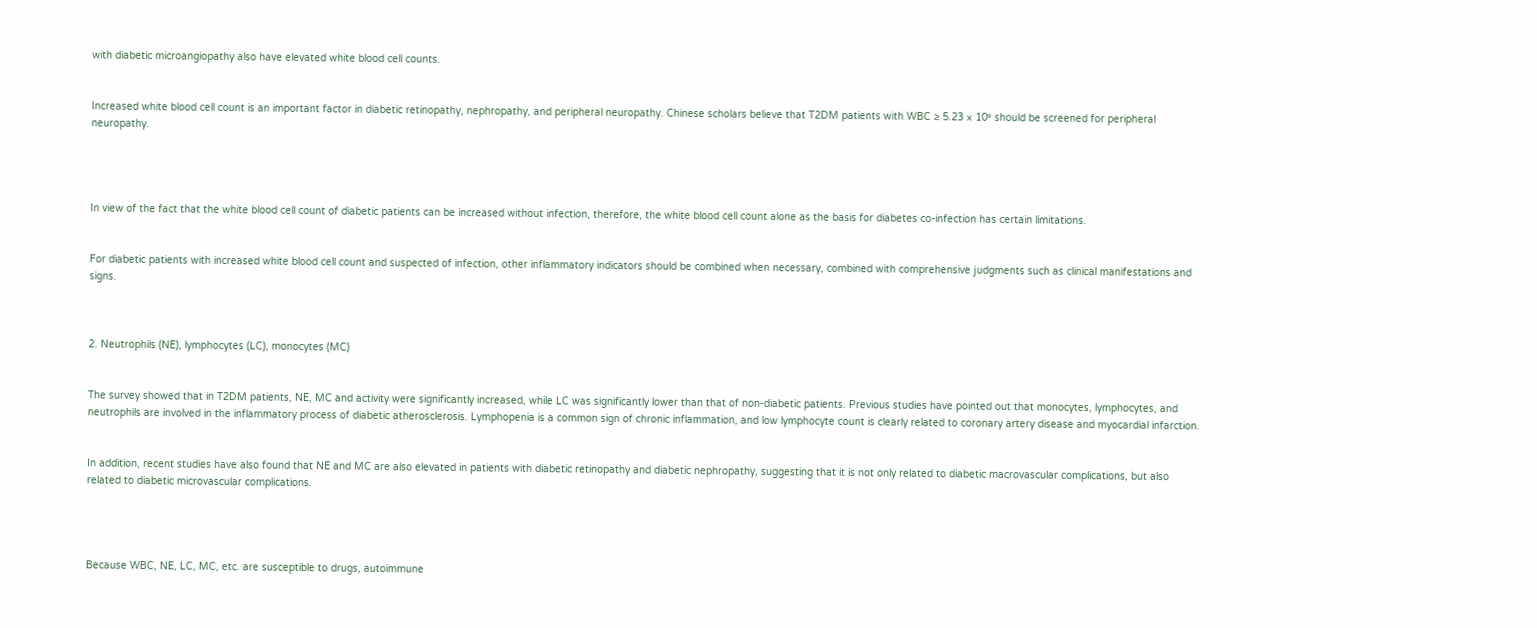with diabetic microangiopathy also have elevated white blood cell counts.


Increased white blood cell count is an important factor in diabetic retinopathy, nephropathy, and peripheral neuropathy. Chinese scholars believe that T2DM patients with WBC ≥ 5.23 × 10⁹ should be screened for peripheral neuropathy.




In view of the fact that the white blood cell count of diabetic patients can be increased without infection, therefore, the white blood cell count alone as the basis for diabetes co-infection has certain limitations.


For diabetic patients with increased white blood cell count and suspected of infection, other inflammatory indicators should be combined when necessary, combined with comprehensive judgments such as clinical manifestations and signs.



2. Neutrophils (NE), lymphocytes (LC), monocytes (MC)


The survey showed that in T2DM patients, NE, MC and activity were significantly increased, while LC was significantly lower than that of non-diabetic patients. Previous studies have pointed out that monocytes, lymphocytes, and neutrophils are involved in the inflammatory process of diabetic atherosclerosis. Lymphopenia is a common sign of chronic inflammation, and low lymphocyte count is clearly related to coronary artery disease and myocardial infarction.


In addition, recent studies have also found that NE and MC are also elevated in patients with diabetic retinopathy and diabetic nephropathy, suggesting that it is not only related to diabetic macrovascular complications, but also related to diabetic microvascular complications.




Because WBC, NE, LC, MC, etc. are susceptible to drugs, autoimmune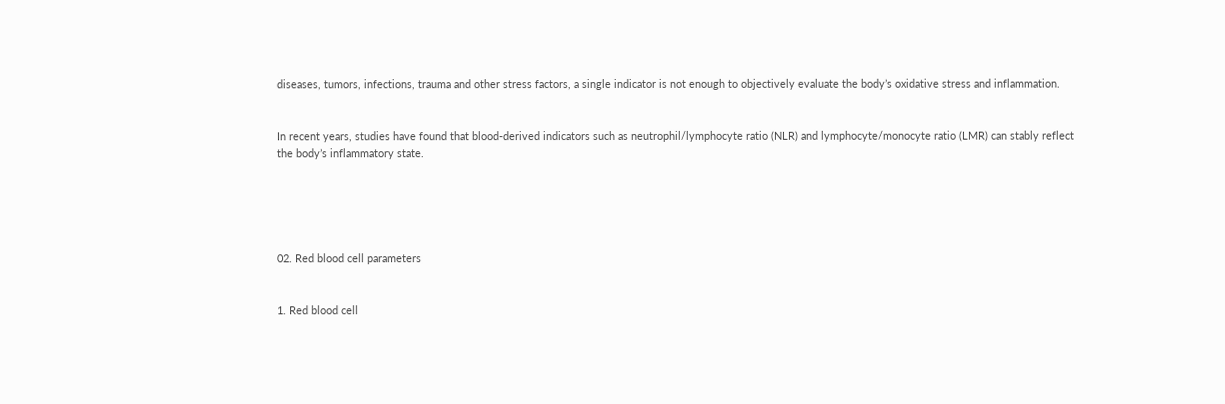diseases, tumors, infections, trauma and other stress factors, a single indicator is not enough to objectively evaluate the body’s oxidative stress and inflammation.


In recent years, studies have found that blood-derived indicators such as neutrophil/lymphocyte ratio (NLR) and lymphocyte/monocyte ratio (LMR) can stably reflect the body’s inflammatory state.





02. Red blood cell parameters


1. Red blood cell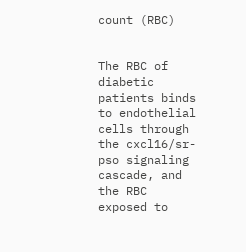count (RBC)


The RBC of diabetic patients binds to endothelial cells through the cxcl16/sr-pso signaling cascade, and the RBC exposed to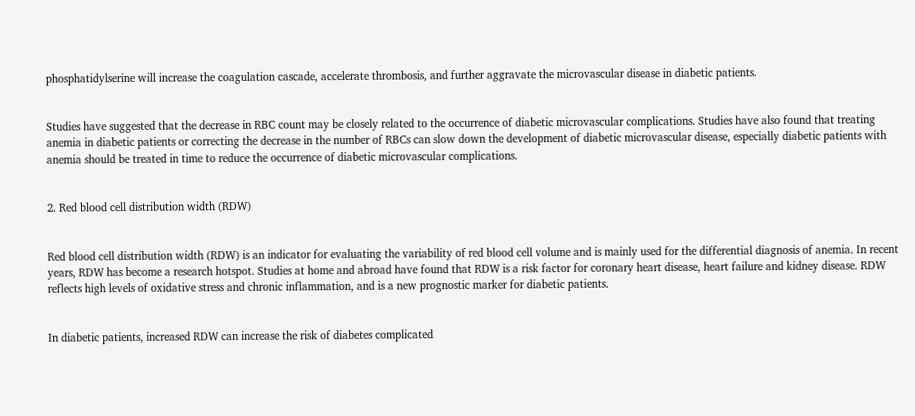phosphatidylserine will increase the coagulation cascade, accelerate thrombosis, and further aggravate the microvascular disease in diabetic patients.


Studies have suggested that the decrease in RBC count may be closely related to the occurrence of diabetic microvascular complications. Studies have also found that treating anemia in diabetic patients or correcting the decrease in the number of RBCs can slow down the development of diabetic microvascular disease, especially diabetic patients with anemia should be treated in time to reduce the occurrence of diabetic microvascular complications.


2. Red blood cell distribution width (RDW)


Red blood cell distribution width (RDW) is an indicator for evaluating the variability of red blood cell volume and is mainly used for the differential diagnosis of anemia. In recent years, RDW has become a research hotspot. Studies at home and abroad have found that RDW is a risk factor for coronary heart disease, heart failure and kidney disease. RDW reflects high levels of oxidative stress and chronic inflammation, and is a new prognostic marker for diabetic patients.


In diabetic patients, increased RDW can increase the risk of diabetes complicated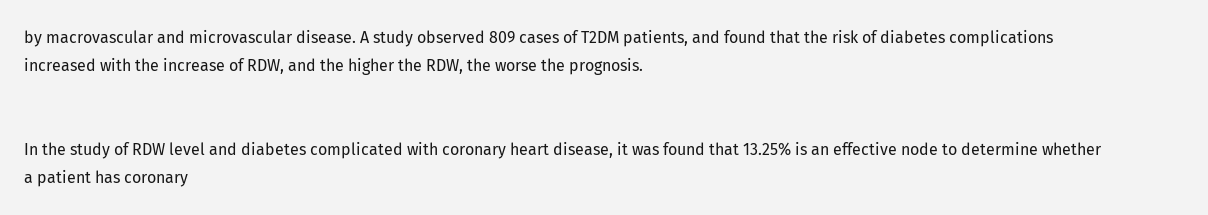by macrovascular and microvascular disease. A study observed 809 cases of T2DM patients, and found that the risk of diabetes complications increased with the increase of RDW, and the higher the RDW, the worse the prognosis.


In the study of RDW level and diabetes complicated with coronary heart disease, it was found that 13.25% is an effective node to determine whether a patient has coronary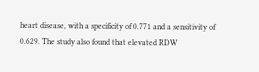heart disease, with a specificity of 0.771 and a sensitivity of 0.629. The study also found that elevated RDW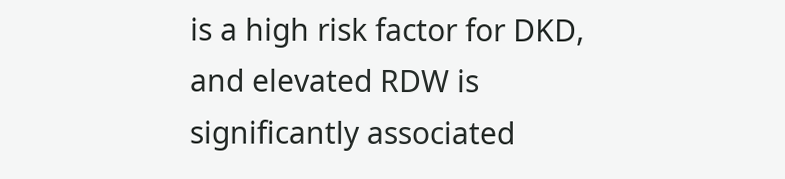is a high risk factor for DKD, and elevated RDW is significantly associated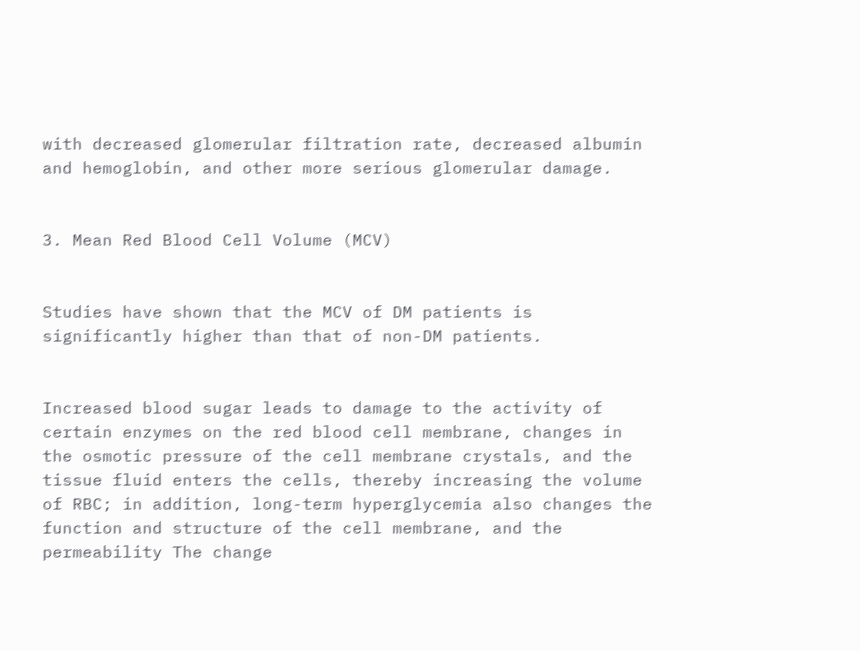with decreased glomerular filtration rate, decreased albumin and hemoglobin, and other more serious glomerular damage.


3. Mean Red Blood Cell Volume (MCV)


Studies have shown that the MCV of DM patients is significantly higher than that of non-DM patients.


Increased blood sugar leads to damage to the activity of certain enzymes on the red blood cell membrane, changes in the osmotic pressure of the cell membrane crystals, and the tissue fluid enters the cells, thereby increasing the volume of RBC; in addition, long-term hyperglycemia also changes the function and structure of the cell membrane, and the permeability The change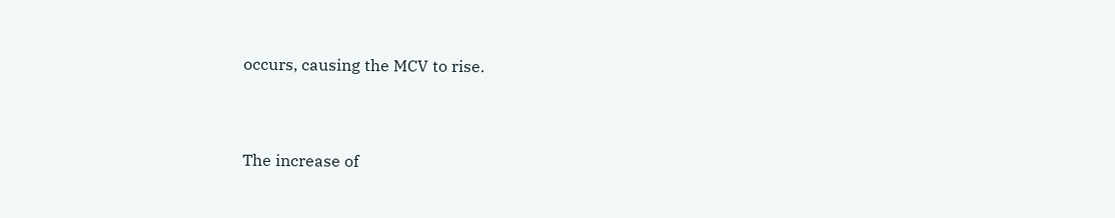occurs, causing the MCV to rise.


The increase of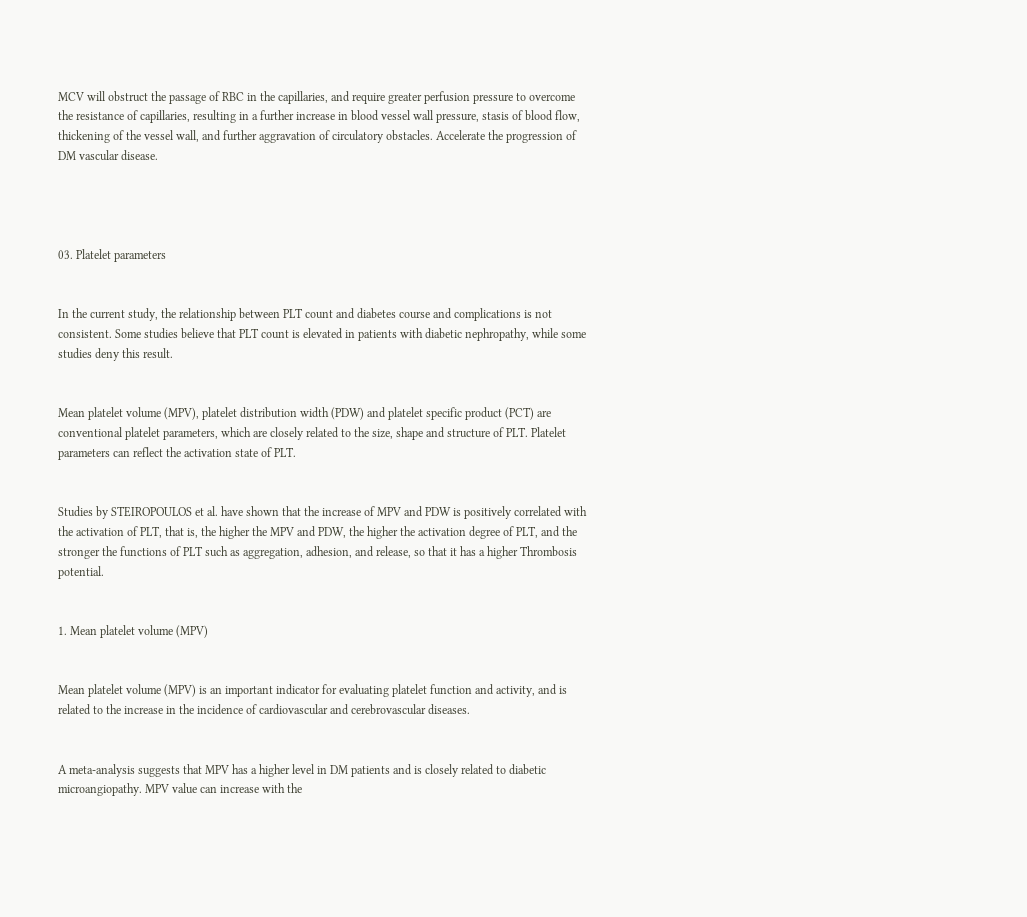MCV will obstruct the passage of RBC in the capillaries, and require greater perfusion pressure to overcome the resistance of capillaries, resulting in a further increase in blood vessel wall pressure, stasis of blood flow, thickening of the vessel wall, and further aggravation of circulatory obstacles. Accelerate the progression of DM vascular disease.




03. Platelet parameters


In the current study, the relationship between PLT count and diabetes course and complications is not consistent. Some studies believe that PLT count is elevated in patients with diabetic nephropathy, while some studies deny this result.


Mean platelet volume (MPV), platelet distribution width (PDW) and platelet specific product (PCT) are conventional platelet parameters, which are closely related to the size, shape and structure of PLT. Platelet parameters can reflect the activation state of PLT.


Studies by STEIROPOULOS et al. have shown that the increase of MPV and PDW is positively correlated with the activation of PLT, that is, the higher the MPV and PDW, the higher the activation degree of PLT, and the stronger the functions of PLT such as aggregation, adhesion, and release, so that it has a higher Thrombosis potential.


1. Mean platelet volume (MPV)


Mean platelet volume (MPV) is an important indicator for evaluating platelet function and activity, and is related to the increase in the incidence of cardiovascular and cerebrovascular diseases.


A meta-analysis suggests that MPV has a higher level in DM patients and is closely related to diabetic microangiopathy. MPV value can increase with the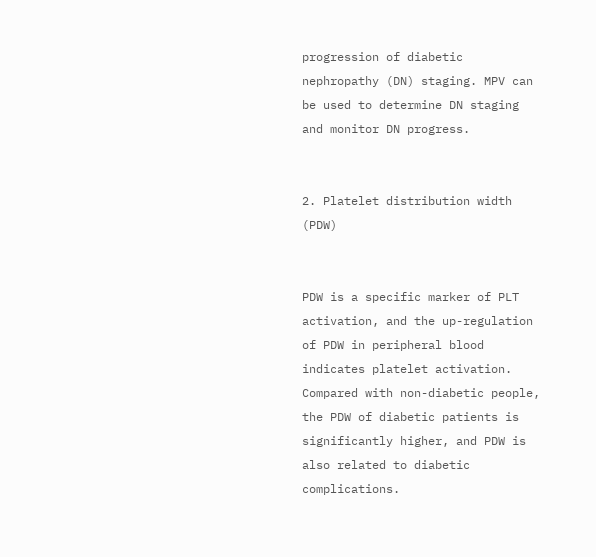progression of diabetic nephropathy (DN) staging. MPV can be used to determine DN staging and monitor DN progress.


2. Platelet distribution width (PDW)


PDW is a specific marker of PLT activation, and the up-regulation of PDW in peripheral blood indicates platelet activation. Compared with non-diabetic people, the PDW of diabetic patients is significantly higher, and PDW is also related to diabetic complications.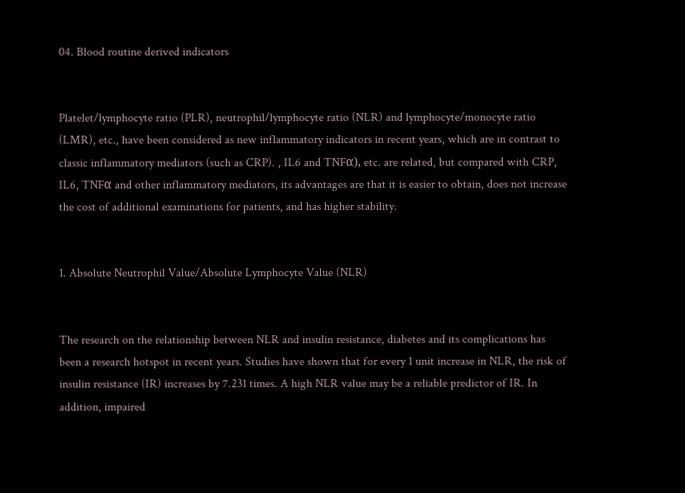04. Blood routine derived indicators


Platelet/lymphocyte ratio (PLR), neutrophil/lymphocyte ratio (NLR) and lymphocyte/monocyte ratio (LMR), etc., have been considered as new inflammatory indicators in recent years, which are in contrast to classic inflammatory mediators (such as CRP). , IL6 and TNFα), etc. are related, but compared with CRP, IL6, TNFα and other inflammatory mediators, its advantages are that it is easier to obtain, does not increase the cost of additional examinations for patients, and has higher stability.


1. Absolute Neutrophil Value/Absolute Lymphocyte Value (NLR)


The research on the relationship between NLR and insulin resistance, diabetes and its complications has been a research hotspot in recent years. Studies have shown that for every 1 unit increase in NLR, the risk of insulin resistance (IR) increases by 7.231 times. A high NLR value may be a reliable predictor of IR. In addition, impaired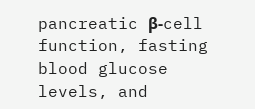pancreatic β-cell function, fasting blood glucose levels, and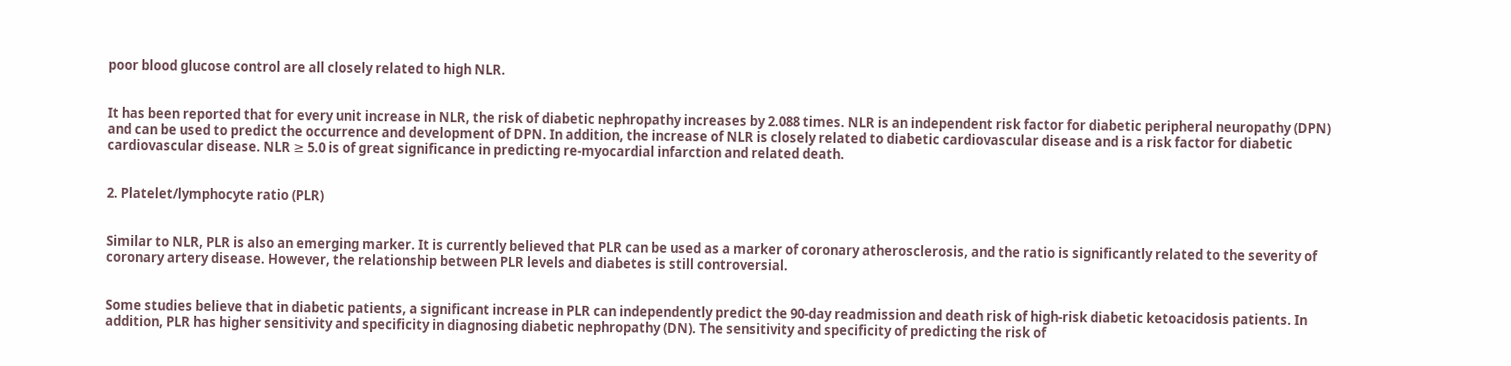poor blood glucose control are all closely related to high NLR.


It has been reported that for every unit increase in NLR, the risk of diabetic nephropathy increases by 2.088 times. NLR is an independent risk factor for diabetic peripheral neuropathy (DPN) and can be used to predict the occurrence and development of DPN. In addition, the increase of NLR is closely related to diabetic cardiovascular disease and is a risk factor for diabetic cardiovascular disease. NLR ≥ 5.0 is of great significance in predicting re-myocardial infarction and related death.


2. Platelet/lymphocyte ratio (PLR)


Similar to NLR, PLR is also an emerging marker. It is currently believed that PLR can be used as a marker of coronary atherosclerosis, and the ratio is significantly related to the severity of coronary artery disease. However, the relationship between PLR levels and diabetes is still controversial.


Some studies believe that in diabetic patients, a significant increase in PLR can independently predict the 90-day readmission and death risk of high-risk diabetic ketoacidosis patients. In addition, PLR has higher sensitivity and specificity in diagnosing diabetic nephropathy (DN). The sensitivity and specificity of predicting the risk of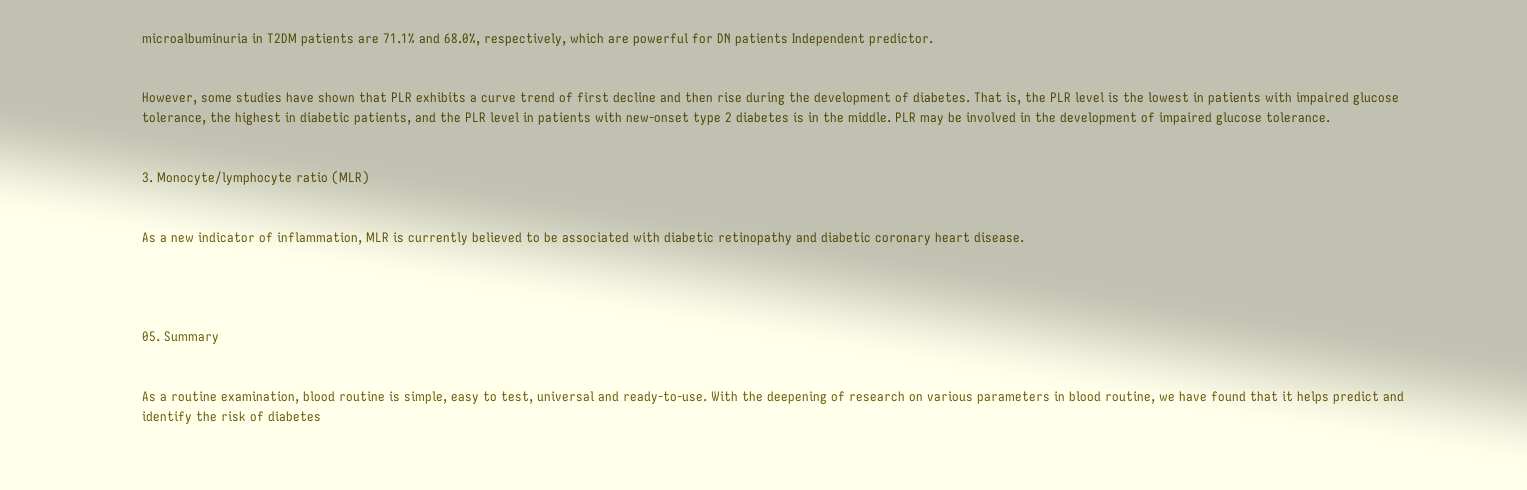microalbuminuria in T2DM patients are 71.1% and 68.0%, respectively, which are powerful for DN patients Independent predictor.


However, some studies have shown that PLR exhibits a curve trend of first decline and then rise during the development of diabetes. That is, the PLR level is the lowest in patients with impaired glucose tolerance, the highest in diabetic patients, and the PLR level in patients with new-onset type 2 diabetes is in the middle. PLR may be involved in the development of impaired glucose tolerance.


3. Monocyte/lymphocyte ratio (MLR)


As a new indicator of inflammation, MLR is currently believed to be associated with diabetic retinopathy and diabetic coronary heart disease.




05. Summary


As a routine examination, blood routine is simple, easy to test, universal and ready-to-use. With the deepening of research on various parameters in blood routine, we have found that it helps predict and identify the risk of diabetes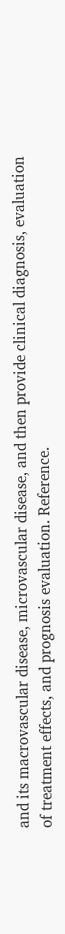and its macrovascular disease, microvascular disease, and then provide clinical diagnosis, evaluation of treatment effects, and prognosis evaluation. Reference.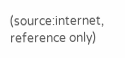(source:internet, reference only)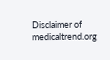Disclaimer of medicaltrend.org